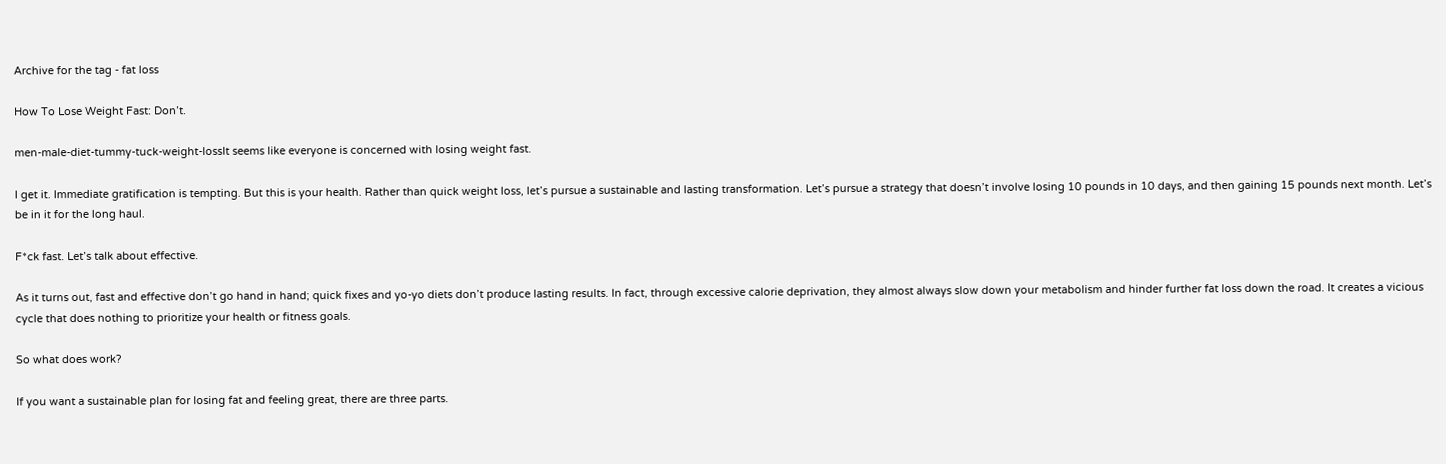Archive for the tag - fat loss

How To Lose Weight Fast: Don’t.

men-male-diet-tummy-tuck-weight-lossIt seems like everyone is concerned with losing weight fast.

I get it. Immediate gratification is tempting. But this is your health. Rather than quick weight loss, let’s pursue a sustainable and lasting transformation. Let’s pursue a strategy that doesn’t involve losing 10 pounds in 10 days, and then gaining 15 pounds next month. Let’s be in it for the long haul.

F*ck fast. Let’s talk about effective.

As it turns out, fast and effective don’t go hand in hand; quick fixes and yo-yo diets don’t produce lasting results. In fact, through excessive calorie deprivation, they almost always slow down your metabolism and hinder further fat loss down the road. It creates a vicious cycle that does nothing to prioritize your health or fitness goals.

So what does work?

If you want a sustainable plan for losing fat and feeling great, there are three parts.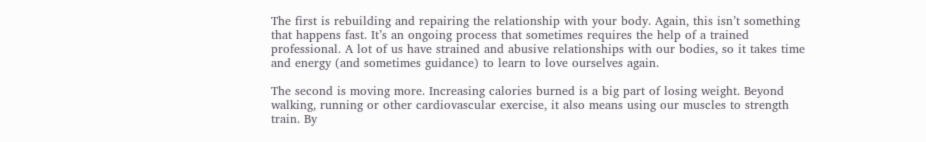The first is rebuilding and repairing the relationship with your body. Again, this isn’t something that happens fast. It’s an ongoing process that sometimes requires the help of a trained professional. A lot of us have strained and abusive relationships with our bodies, so it takes time and energy (and sometimes guidance) to learn to love ourselves again.

The second is moving more. Increasing calories burned is a big part of losing weight. Beyond walking, running or other cardiovascular exercise, it also means using our muscles to strength train. By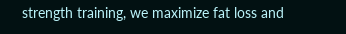strength training, we maximize fat loss and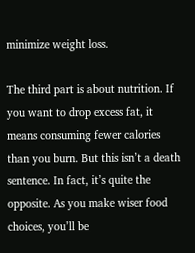minimize weight loss.

The third part is about nutrition. If you want to drop excess fat, it means consuming fewer calories than you burn. But this isn’t a death sentence. In fact, it’s quite the opposite. As you make wiser food choices, you’ll be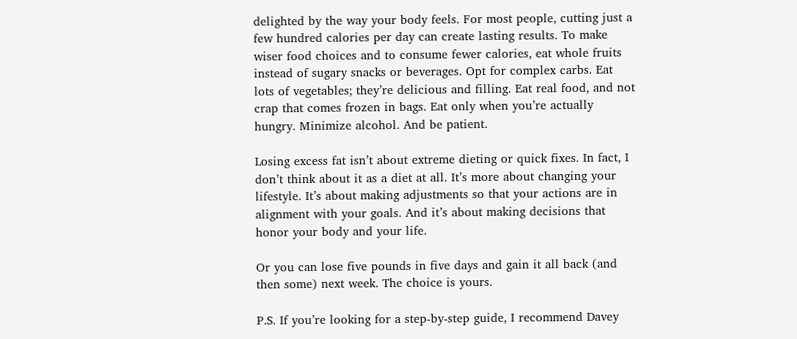delighted by the way your body feels. For most people, cutting just a few hundred calories per day can create lasting results. To make wiser food choices and to consume fewer calories, eat whole fruits instead of sugary snacks or beverages. Opt for complex carbs. Eat lots of vegetables; they’re delicious and filling. Eat real food, and not crap that comes frozen in bags. Eat only when you’re actually hungry. Minimize alcohol. And be patient.

Losing excess fat isn’t about extreme dieting or quick fixes. In fact, I don’t think about it as a diet at all. It’s more about changing your lifestyle. It’s about making adjustments so that your actions are in alignment with your goals. And it’s about making decisions that honor your body and your life.

Or you can lose five pounds in five days and gain it all back (and then some) next week. The choice is yours.

P.S. If you’re looking for a step-by-step guide, I recommend Davey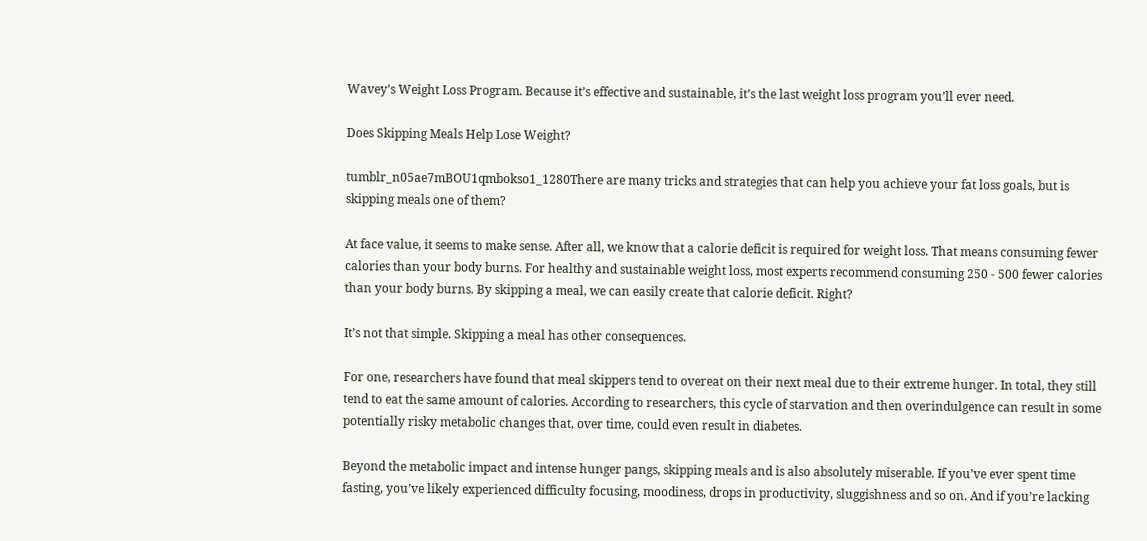Wavey’s Weight Loss Program. Because it’s effective and sustainable, it’s the last weight loss program you’ll ever need.

Does Skipping Meals Help Lose Weight?

tumblr_n05ae7mBOU1qmbokso1_1280There are many tricks and strategies that can help you achieve your fat loss goals, but is skipping meals one of them?

At face value, it seems to make sense. After all, we know that a calorie deficit is required for weight loss. That means consuming fewer calories than your body burns. For healthy and sustainable weight loss, most experts recommend consuming 250 - 500 fewer calories than your body burns. By skipping a meal, we can easily create that calorie deficit. Right?

It’s not that simple. Skipping a meal has other consequences.

For one, researchers have found that meal skippers tend to overeat on their next meal due to their extreme hunger. In total, they still tend to eat the same amount of calories. According to researchers, this cycle of starvation and then overindulgence can result in some potentially risky metabolic changes that, over time, could even result in diabetes.

Beyond the metabolic impact and intense hunger pangs, skipping meals and is also absolutely miserable. If you’ve ever spent time fasting, you’ve likely experienced difficulty focusing, moodiness, drops in productivity, sluggishness and so on. And if you’re lacking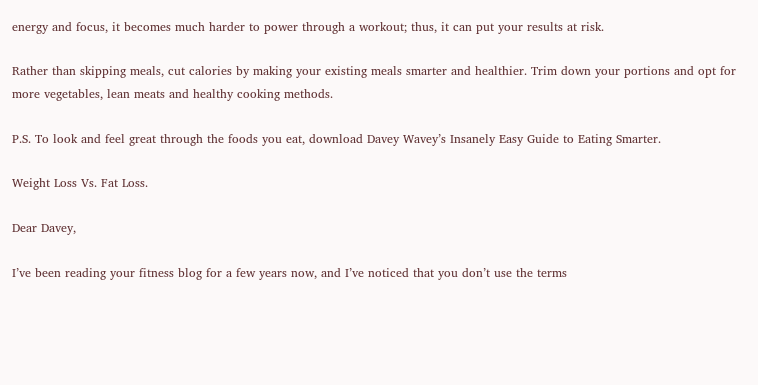energy and focus, it becomes much harder to power through a workout; thus, it can put your results at risk.

Rather than skipping meals, cut calories by making your existing meals smarter and healthier. Trim down your portions and opt for more vegetables, lean meats and healthy cooking methods.

P.S. To look and feel great through the foods you eat, download Davey Wavey’s Insanely Easy Guide to Eating Smarter.

Weight Loss Vs. Fat Loss.

Dear Davey,

I’ve been reading your fitness blog for a few years now, and I’ve noticed that you don’t use the terms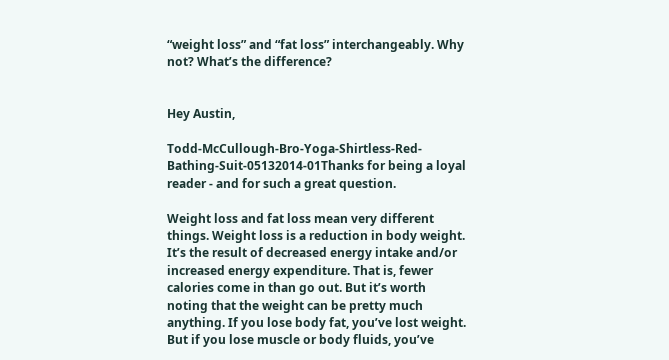“weight loss” and “fat loss” interchangeably. Why not? What’s the difference?


Hey Austin,

Todd-McCullough-Bro-Yoga-Shirtless-Red-Bathing-Suit-05132014-01Thanks for being a loyal reader - and for such a great question.

Weight loss and fat loss mean very different things. Weight loss is a reduction in body weight. It’s the result of decreased energy intake and/or increased energy expenditure. That is, fewer calories come in than go out. But it’s worth noting that the weight can be pretty much anything. If you lose body fat, you’ve lost weight. But if you lose muscle or body fluids, you’ve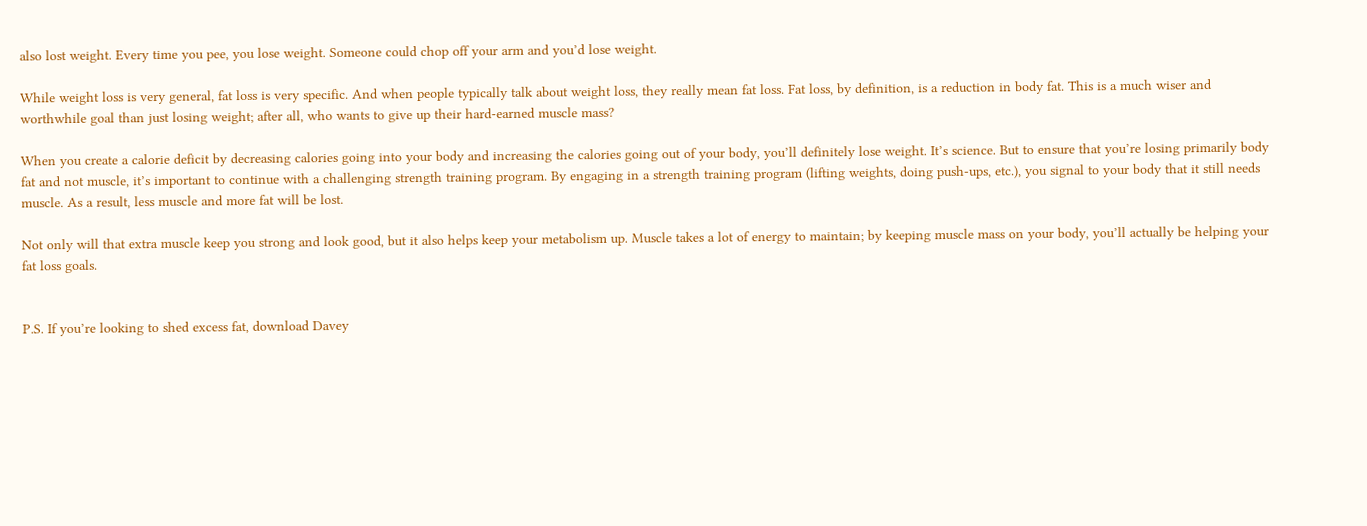also lost weight. Every time you pee, you lose weight. Someone could chop off your arm and you’d lose weight.

While weight loss is very general, fat loss is very specific. And when people typically talk about weight loss, they really mean fat loss. Fat loss, by definition, is a reduction in body fat. This is a much wiser and worthwhile goal than just losing weight; after all, who wants to give up their hard-earned muscle mass?

When you create a calorie deficit by decreasing calories going into your body and increasing the calories going out of your body, you’ll definitely lose weight. It’s science. But to ensure that you’re losing primarily body fat and not muscle, it’s important to continue with a challenging strength training program. By engaging in a strength training program (lifting weights, doing push-ups, etc.), you signal to your body that it still needs muscle. As a result, less muscle and more fat will be lost.

Not only will that extra muscle keep you strong and look good, but it also helps keep your metabolism up. Muscle takes a lot of energy to maintain; by keeping muscle mass on your body, you’ll actually be helping your fat loss goals.


P.S. If you’re looking to shed excess fat, download Davey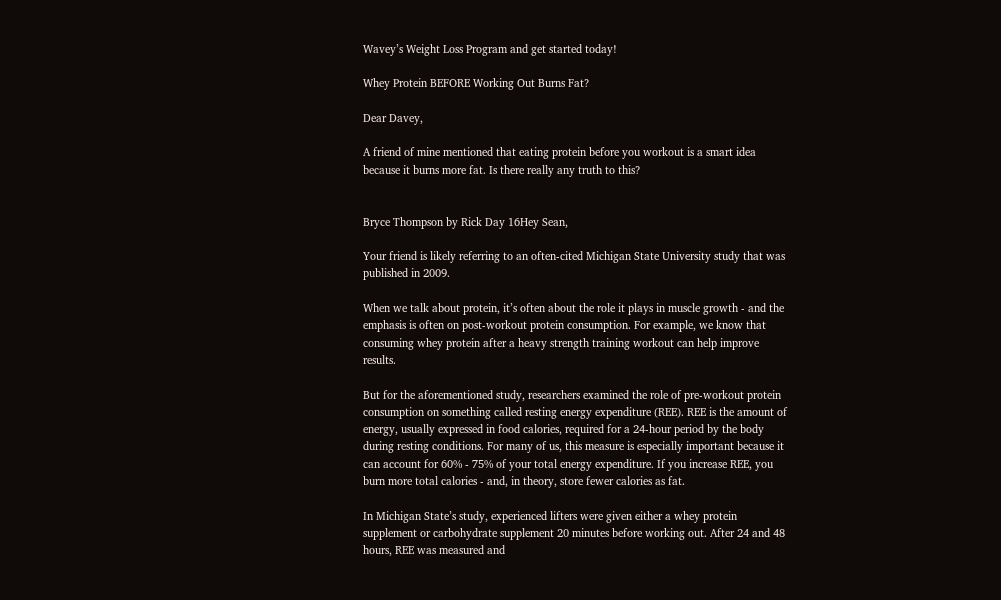Wavey’s Weight Loss Program and get started today!

Whey Protein BEFORE Working Out Burns Fat?

Dear Davey,

A friend of mine mentioned that eating protein before you workout is a smart idea because it burns more fat. Is there really any truth to this?


Bryce Thompson by Rick Day 16Hey Sean,

Your friend is likely referring to an often-cited Michigan State University study that was published in 2009.

When we talk about protein, it’s often about the role it plays in muscle growth - and the emphasis is often on post-workout protein consumption. For example, we know that consuming whey protein after a heavy strength training workout can help improve results.

But for the aforementioned study, researchers examined the role of pre-workout protein consumption on something called resting energy expenditure (REE). REE is the amount of energy, usually expressed in food calories, required for a 24-hour period by the body during resting conditions. For many of us, this measure is especially important because it can account for 60% - 75% of your total energy expenditure. If you increase REE, you burn more total calories - and, in theory, store fewer calories as fat.

In Michigan State’s study, experienced lifters were given either a whey protein supplement or carbohydrate supplement 20 minutes before working out. After 24 and 48 hours, REE was measured and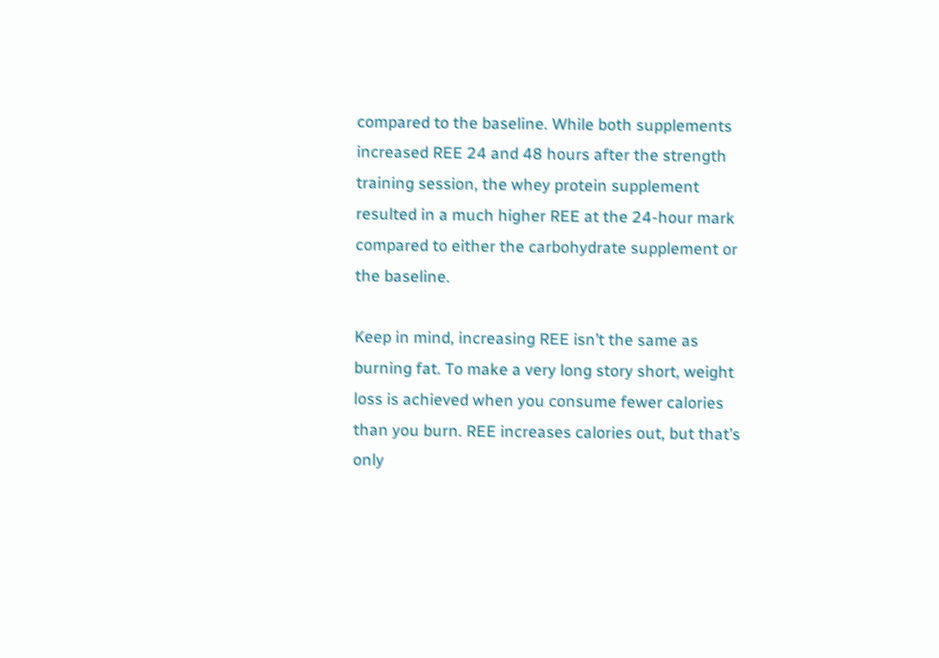compared to the baseline. While both supplements increased REE 24 and 48 hours after the strength training session, the whey protein supplement resulted in a much higher REE at the 24-hour mark compared to either the carbohydrate supplement or the baseline.

Keep in mind, increasing REE isn’t the same as burning fat. To make a very long story short, weight loss is achieved when you consume fewer calories than you burn. REE increases calories out, but that’s only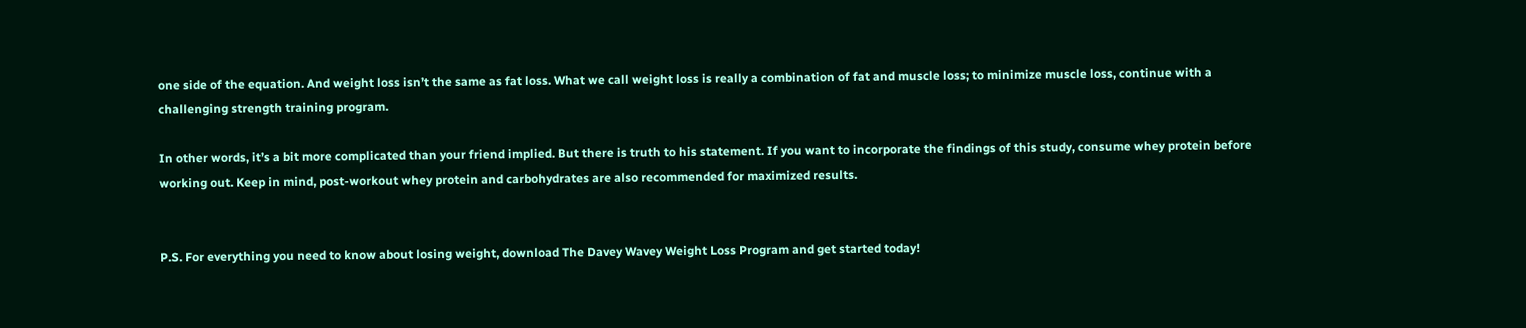one side of the equation. And weight loss isn’t the same as fat loss. What we call weight loss is really a combination of fat and muscle loss; to minimize muscle loss, continue with a challenging strength training program.

In other words, it’s a bit more complicated than your friend implied. But there is truth to his statement. If you want to incorporate the findings of this study, consume whey protein before working out. Keep in mind, post-workout whey protein and carbohydrates are also recommended for maximized results.


P.S. For everything you need to know about losing weight, download The Davey Wavey Weight Loss Program and get started today!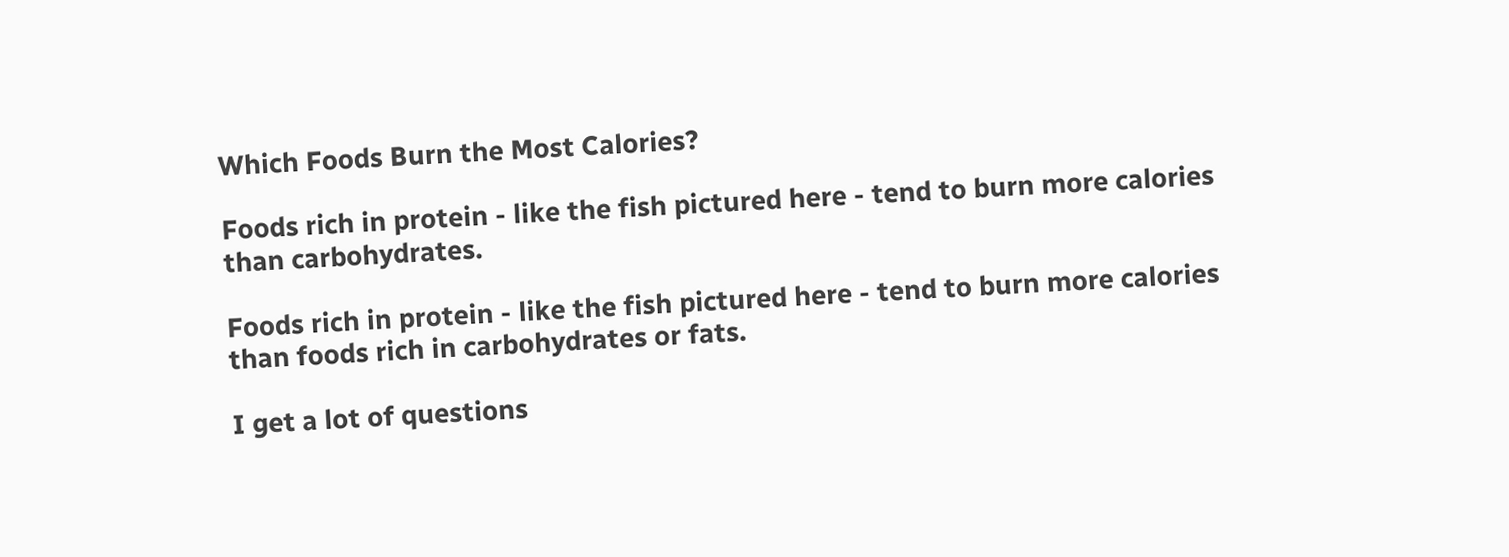Which Foods Burn the Most Calories?

Foods rich in protein - like the fish pictured here - tend to burn more calories than carbohydrates.

Foods rich in protein - like the fish pictured here - tend to burn more calories than foods rich in carbohydrates or fats.

I get a lot of questions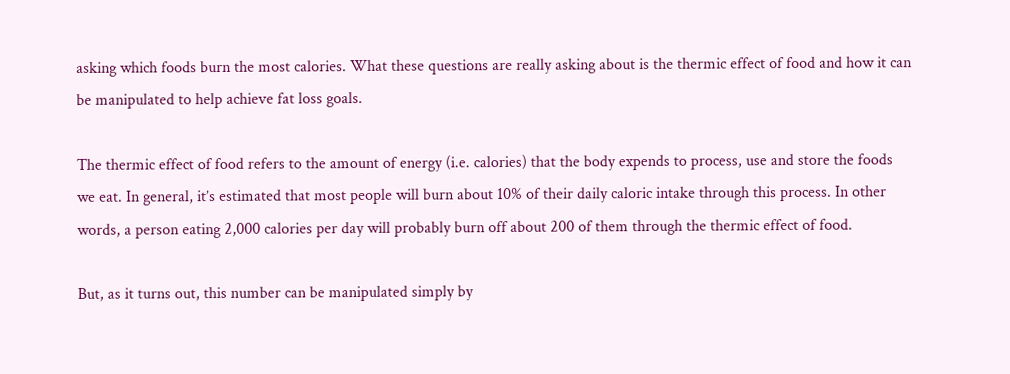asking which foods burn the most calories. What these questions are really asking about is the thermic effect of food and how it can be manipulated to help achieve fat loss goals.

The thermic effect of food refers to the amount of energy (i.e. calories) that the body expends to process, use and store the foods we eat. In general, it’s estimated that most people will burn about 10% of their daily caloric intake through this process. In other words, a person eating 2,000 calories per day will probably burn off about 200 of them through the thermic effect of food.

But, as it turns out, this number can be manipulated simply by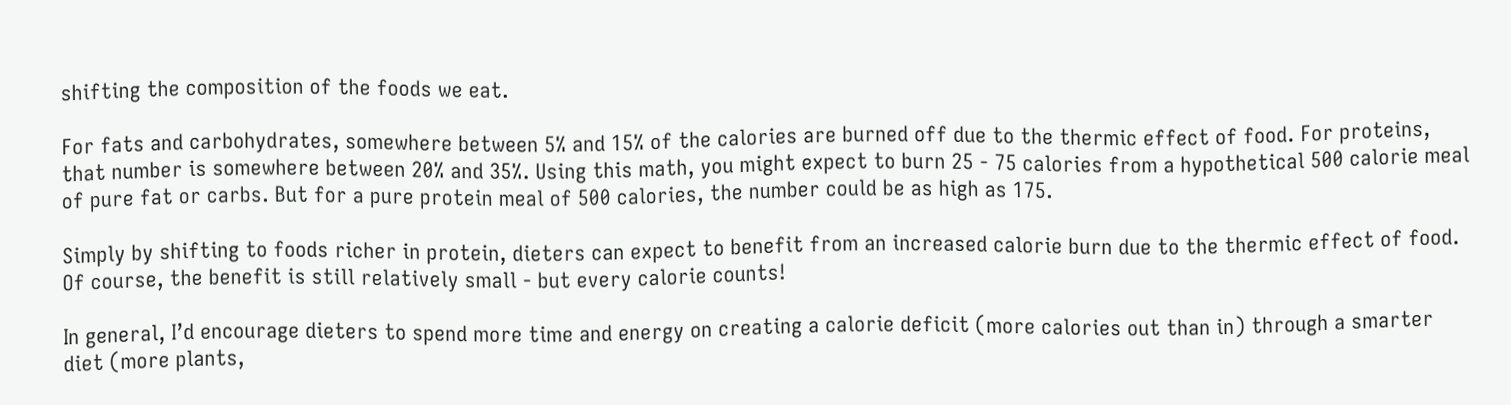shifting the composition of the foods we eat.

For fats and carbohydrates, somewhere between 5% and 15% of the calories are burned off due to the thermic effect of food. For proteins, that number is somewhere between 20% and 35%. Using this math, you might expect to burn 25 - 75 calories from a hypothetical 500 calorie meal of pure fat or carbs. But for a pure protein meal of 500 calories, the number could be as high as 175.

Simply by shifting to foods richer in protein, dieters can expect to benefit from an increased calorie burn due to the thermic effect of food. Of course, the benefit is still relatively small - but every calorie counts!

In general, I’d encourage dieters to spend more time and energy on creating a calorie deficit (more calories out than in) through a smarter diet (more plants,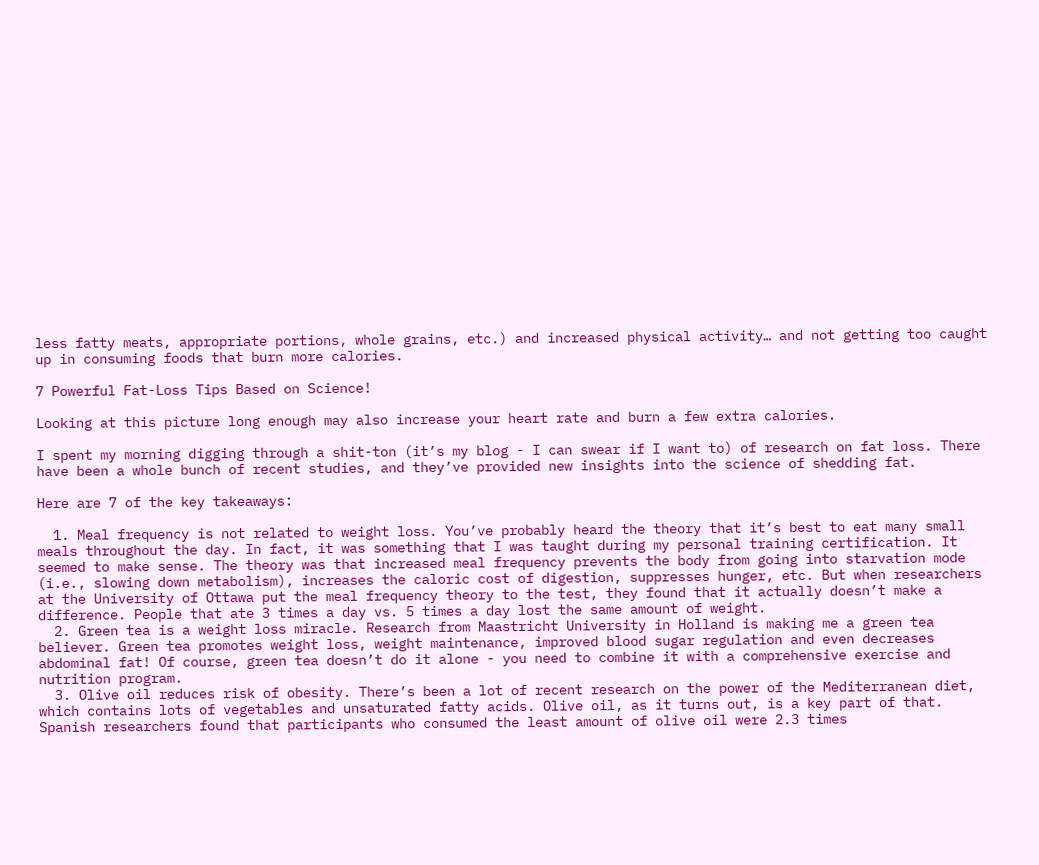less fatty meats, appropriate portions, whole grains, etc.) and increased physical activity… and not getting too caught up in consuming foods that burn more calories.

7 Powerful Fat-Loss Tips Based on Science!

Looking at this picture long enough may also increase your heart rate and burn a few extra calories.

I spent my morning digging through a shit-ton (it’s my blog - I can swear if I want to) of research on fat loss. There have been a whole bunch of recent studies, and they’ve provided new insights into the science of shedding fat.

Here are 7 of the key takeaways:

  1. Meal frequency is not related to weight loss. You’ve probably heard the theory that it’s best to eat many small meals throughout the day. In fact, it was something that I was taught during my personal training certification. It seemed to make sense. The theory was that increased meal frequency prevents the body from going into starvation mode (i.e., slowing down metabolism), increases the caloric cost of digestion, suppresses hunger, etc. But when researchers at the University of Ottawa put the meal frequency theory to the test, they found that it actually doesn’t make a difference. People that ate 3 times a day vs. 5 times a day lost the same amount of weight.
  2. Green tea is a weight loss miracle. Research from Maastricht University in Holland is making me a green tea believer. Green tea promotes weight loss, weight maintenance, improved blood sugar regulation and even decreases abdominal fat! Of course, green tea doesn’t do it alone - you need to combine it with a comprehensive exercise and nutrition program.
  3. Olive oil reduces risk of obesity. There’s been a lot of recent research on the power of the Mediterranean diet, which contains lots of vegetables and unsaturated fatty acids. Olive oil, as it turns out, is a key part of that. Spanish researchers found that participants who consumed the least amount of olive oil were 2.3 times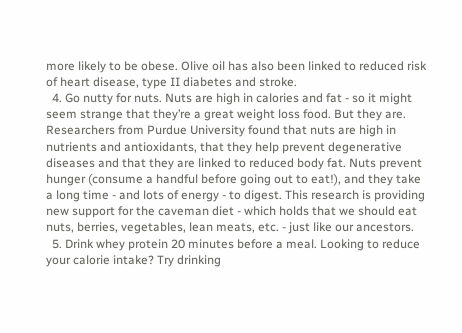more likely to be obese. Olive oil has also been linked to reduced risk of heart disease, type II diabetes and stroke.
  4. Go nutty for nuts. Nuts are high in calories and fat - so it might seem strange that they’re a great weight loss food. But they are. Researchers from Purdue University found that nuts are high in nutrients and antioxidants, that they help prevent degenerative diseases and that they are linked to reduced body fat. Nuts prevent hunger (consume a handful before going out to eat!), and they take a long time - and lots of energy - to digest. This research is providing new support for the caveman diet - which holds that we should eat nuts, berries, vegetables, lean meats, etc. - just like our ancestors.
  5. Drink whey protein 20 minutes before a meal. Looking to reduce your calorie intake? Try drinking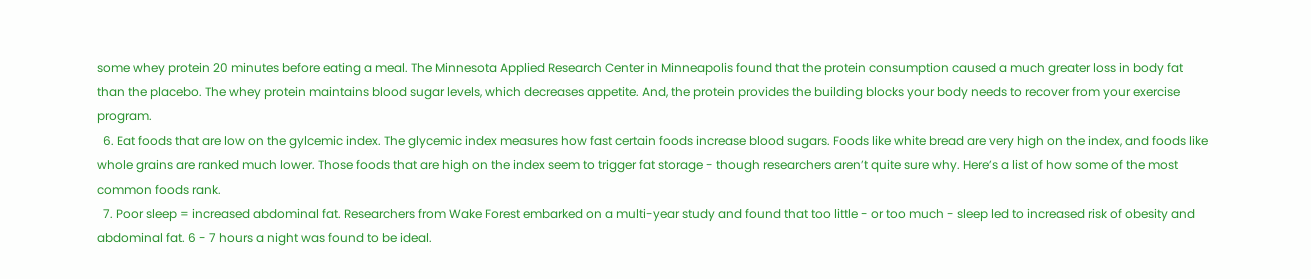some whey protein 20 minutes before eating a meal. The Minnesota Applied Research Center in Minneapolis found that the protein consumption caused a much greater loss in body fat than the placebo. The whey protein maintains blood sugar levels, which decreases appetite. And, the protein provides the building blocks your body needs to recover from your exercise program.
  6. Eat foods that are low on the gylcemic index. The glycemic index measures how fast certain foods increase blood sugars. Foods like white bread are very high on the index, and foods like whole grains are ranked much lower. Those foods that are high on the index seem to trigger fat storage - though researchers aren’t quite sure why. Here’s a list of how some of the most common foods rank.
  7. Poor sleep = increased abdominal fat. Researchers from Wake Forest embarked on a multi-year study and found that too little - or too much - sleep led to increased risk of obesity and abdominal fat. 6 - 7 hours a night was found to be ideal.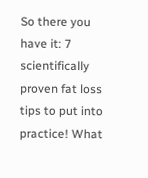So there you have it: 7 scientifically proven fat loss tips to put into practice! What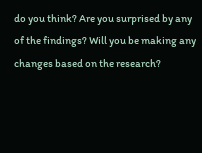do you think? Are you surprised by any of the findings? Will you be making any changes based on the research?